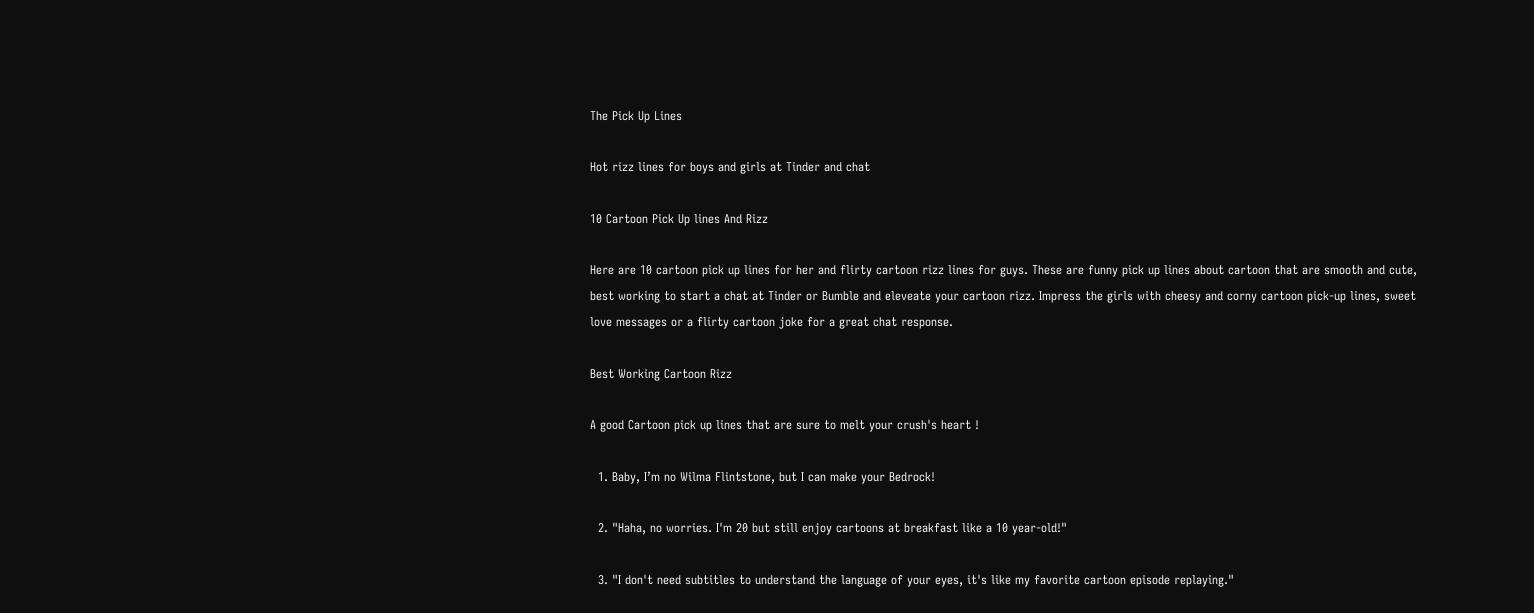The Pick Up Lines

Hot rizz lines for boys and girls at Tinder and chat

10 Cartoon Pick Up lines And Rizz

Here are 10 cartoon pick up lines for her and flirty cartoon rizz lines for guys. These are funny pick up lines about cartoon that are smooth and cute, best working to start a chat at Tinder or Bumble and eleveate your cartoon rizz. Impress the girls with cheesy and corny cartoon pick-up lines, sweet love messages or a flirty cartoon joke for a great chat response.

Best Working Cartoon Rizz

A good Cartoon pick up lines that are sure to melt your crush's heart !

  1. Baby, I’m no Wilma Flintstone, but I can make your Bedrock!

  2. "Haha, no worries. I'm 20 but still enjoy cartoons at breakfast like a 10 year-old!"

  3. "I don't need subtitles to understand the language of your eyes, it's like my favorite cartoon episode replaying."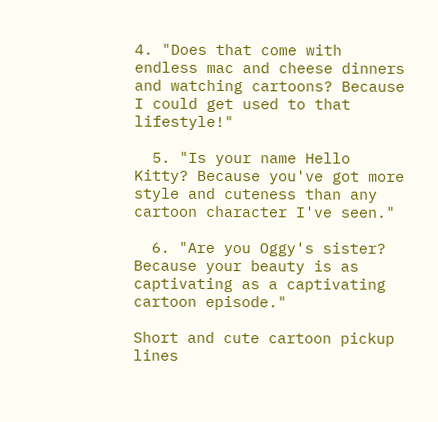4. "Does that come with endless mac and cheese dinners and watching cartoons? Because I could get used to that lifestyle!"

  5. "Is your name Hello Kitty? Because you've got more style and cuteness than any cartoon character I've seen."

  6. "Are you Oggy's sister? Because your beauty is as captivating as a captivating cartoon episode."

Short and cute cartoon pickup lines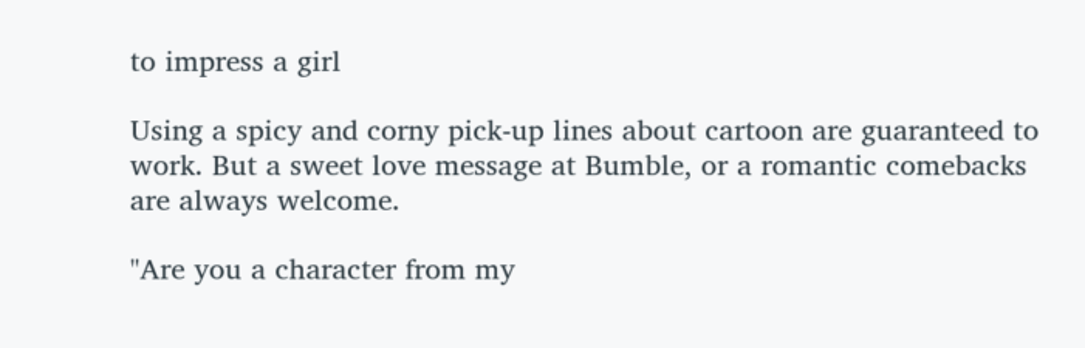to impress a girl

Using a spicy and corny pick-up lines about cartoon are guaranteed to work. But a sweet love message at Bumble, or a romantic comebacks are always welcome.

"Are you a character from my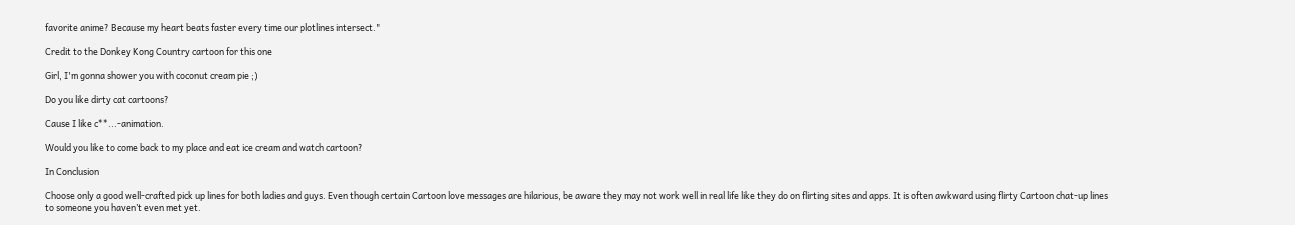favorite anime? Because my heart beats faster every time our plotlines intersect."

Credit to the Donkey Kong Country cartoon for this one

Girl, I'm gonna shower you with coconut cream pie ;)

Do you like dirty cat cartoons?

Cause I like c**...-animation.

Would you like to come back to my place and eat ice cream and watch cartoon?

In Conclusion

Choose only a good well-crafted pick up lines for both ladies and guys. Even though certain Cartoon love messages are hilarious, be aware they may not work well in real life like they do on flirting sites and apps. It is often awkward using flirty Cartoon chat-up lines to someone you haven’t even met yet.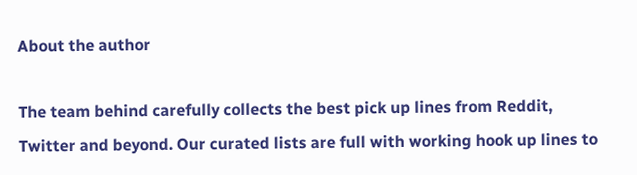About the author

The team behind carefully collects the best pick up lines from Reddit, Twitter and beyond. Our curated lists are full with working hook up lines to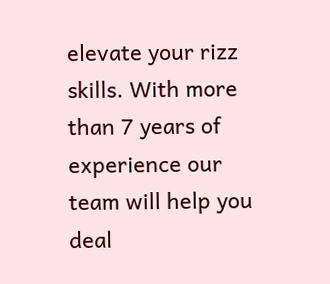elevate your rizz skills. With more than 7 years of experience our team will help you deal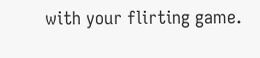with your flirting game.